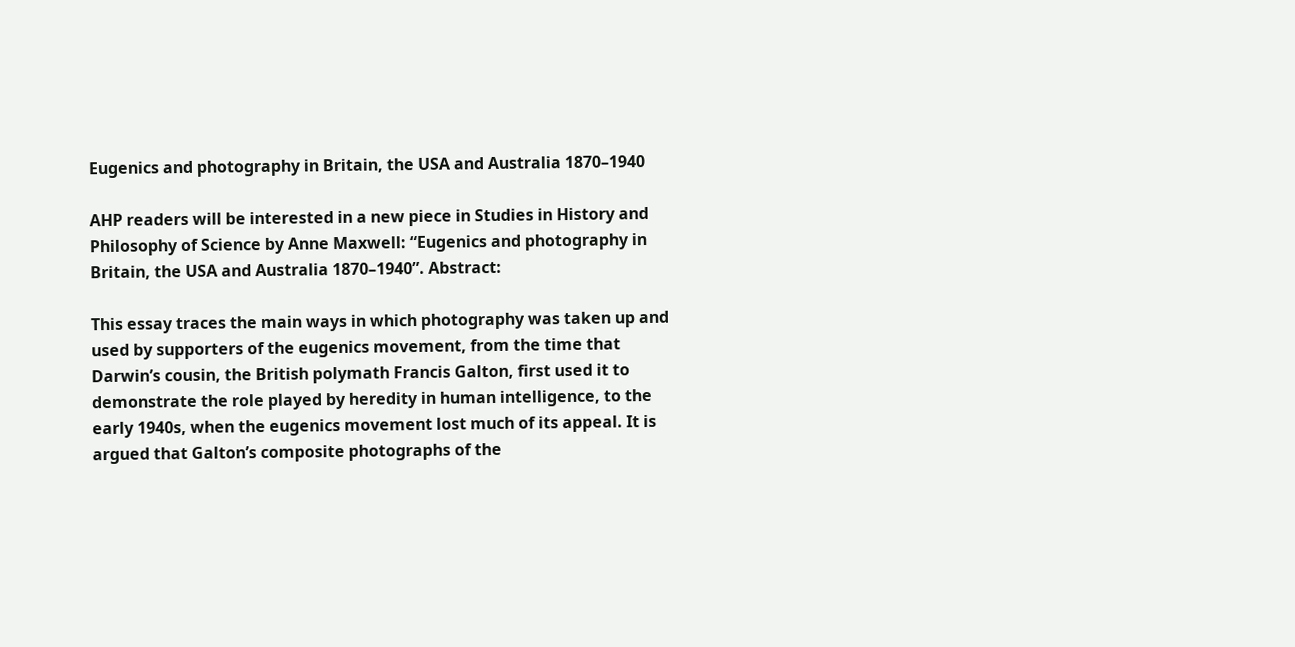Eugenics and photography in Britain, the USA and Australia 1870–1940

AHP readers will be interested in a new piece in Studies in History and Philosophy of Science by Anne Maxwell: “Eugenics and photography in Britain, the USA and Australia 1870–1940”. Abstract:

This essay traces the main ways in which photography was taken up and used by supporters of the eugenics movement, from the time that Darwin’s cousin, the British polymath Francis Galton, first used it to demonstrate the role played by heredity in human intelligence, to the early 1940s, when the eugenics movement lost much of its appeal. It is argued that Galton’s composite photographs of the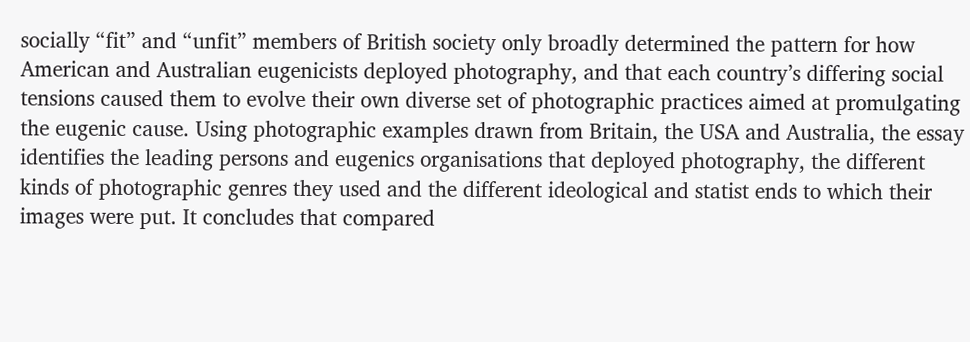socially “fit” and “unfit” members of British society only broadly determined the pattern for how American and Australian eugenicists deployed photography, and that each country’s differing social tensions caused them to evolve their own diverse set of photographic practices aimed at promulgating the eugenic cause. Using photographic examples drawn from Britain, the USA and Australia, the essay identifies the leading persons and eugenics organisations that deployed photography, the different kinds of photographic genres they used and the different ideological and statist ends to which their images were put. It concludes that compared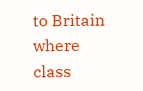to Britain where class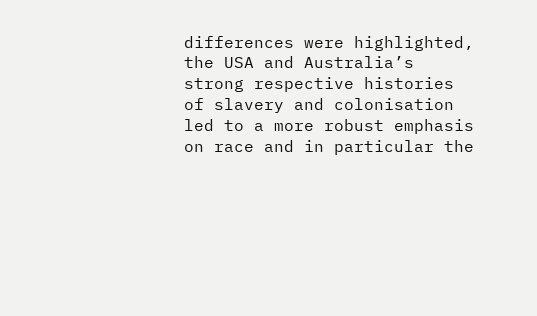differences were highlighted, the USA and Australia’s strong respective histories of slavery and colonisation led to a more robust emphasis on race and in particular the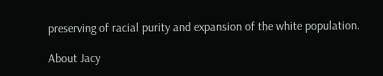preserving of racial purity and expansion of the white population.

About Jacy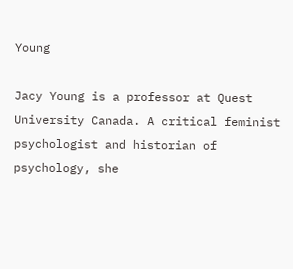Young

Jacy Young is a professor at Quest University Canada. A critical feminist psychologist and historian of psychology, she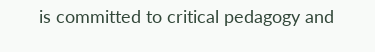is committed to critical pedagogy and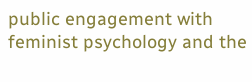public engagement with feminist psychology and the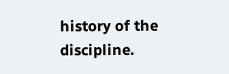history of the discipline.